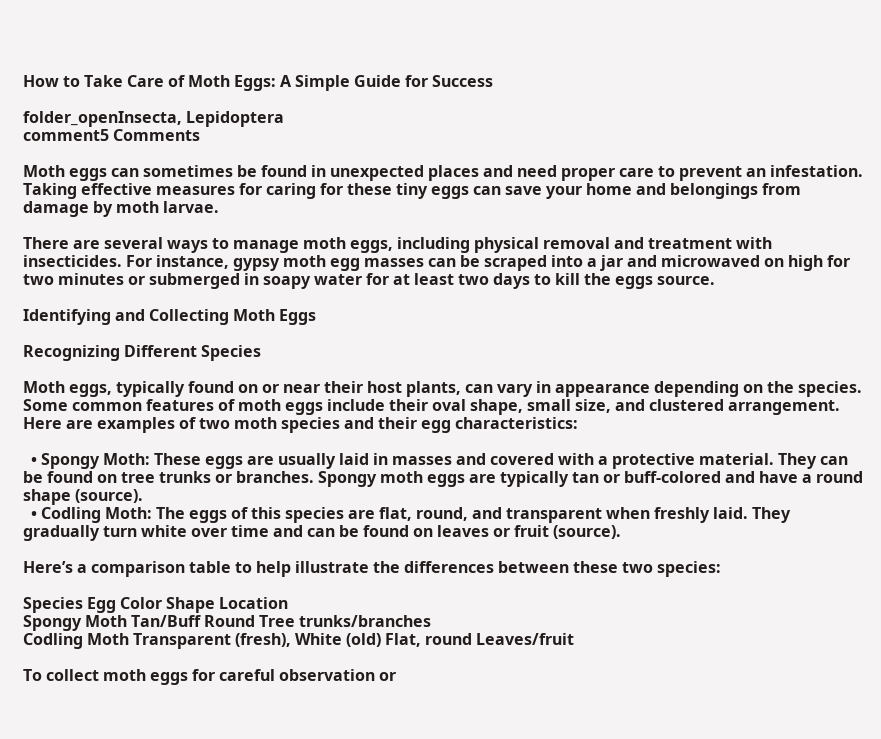How to Take Care of Moth Eggs: A Simple Guide for Success

folder_openInsecta, Lepidoptera
comment5 Comments

Moth eggs can sometimes be found in unexpected places and need proper care to prevent an infestation. Taking effective measures for caring for these tiny eggs can save your home and belongings from damage by moth larvae.

There are several ways to manage moth eggs, including physical removal and treatment with insecticides. For instance, gypsy moth egg masses can be scraped into a jar and microwaved on high for two minutes or submerged in soapy water for at least two days to kill the eggs source.

Identifying and Collecting Moth Eggs

Recognizing Different Species

Moth eggs, typically found on or near their host plants, can vary in appearance depending on the species. Some common features of moth eggs include their oval shape, small size, and clustered arrangement. Here are examples of two moth species and their egg characteristics:

  • Spongy Moth: These eggs are usually laid in masses and covered with a protective material. They can be found on tree trunks or branches. Spongy moth eggs are typically tan or buff-colored and have a round shape (source).
  • Codling Moth: The eggs of this species are flat, round, and transparent when freshly laid. They gradually turn white over time and can be found on leaves or fruit (source).

Here’s a comparison table to help illustrate the differences between these two species:

Species Egg Color Shape Location
Spongy Moth Tan/Buff Round Tree trunks/branches
Codling Moth Transparent (fresh), White (old) Flat, round Leaves/fruit

To collect moth eggs for careful observation or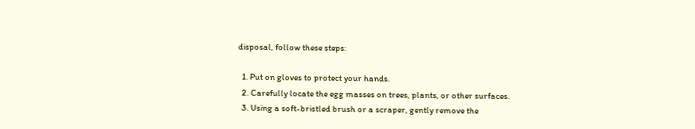disposal, follow these steps:

  1. Put on gloves to protect your hands.
  2. Carefully locate the egg masses on trees, plants, or other surfaces.
  3. Using a soft-bristled brush or a scraper, gently remove the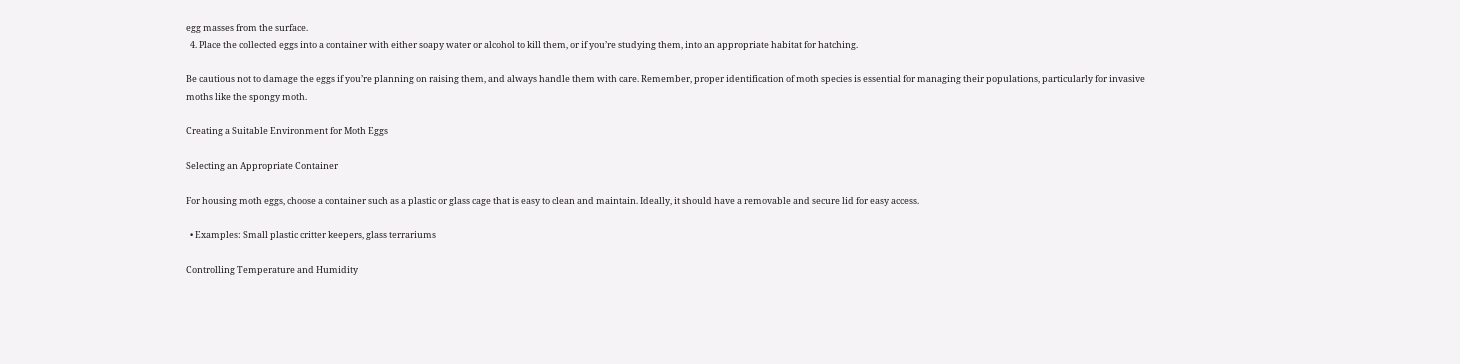egg masses from the surface.
  4. Place the collected eggs into a container with either soapy water or alcohol to kill them, or if you’re studying them, into an appropriate habitat for hatching.

Be cautious not to damage the eggs if you’re planning on raising them, and always handle them with care. Remember, proper identification of moth species is essential for managing their populations, particularly for invasive moths like the spongy moth.

Creating a Suitable Environment for Moth Eggs

Selecting an Appropriate Container

For housing moth eggs, choose a container such as a plastic or glass cage that is easy to clean and maintain. Ideally, it should have a removable and secure lid for easy access.

  • Examples: Small plastic critter keepers, glass terrariums

Controlling Temperature and Humidity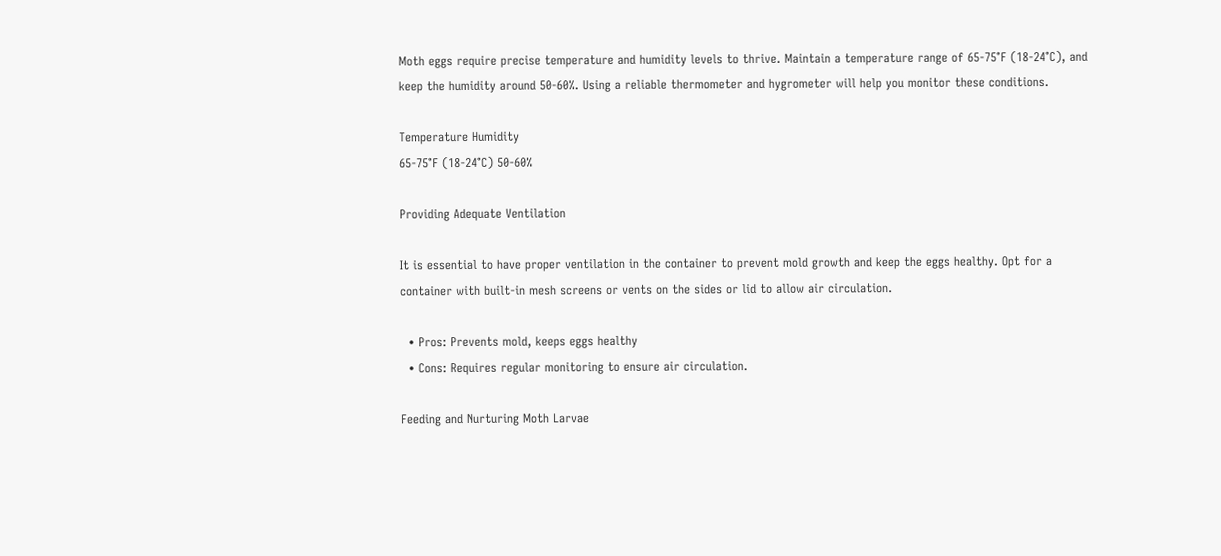Moth eggs require precise temperature and humidity levels to thrive. Maintain a temperature range of 65-75°F (18-24°C), and keep the humidity around 50-60%. Using a reliable thermometer and hygrometer will help you monitor these conditions.

Temperature Humidity
65-75°F (18-24°C) 50-60%

Providing Adequate Ventilation

It is essential to have proper ventilation in the container to prevent mold growth and keep the eggs healthy. Opt for a container with built-in mesh screens or vents on the sides or lid to allow air circulation.

  • Pros: Prevents mold, keeps eggs healthy
  • Cons: Requires regular monitoring to ensure air circulation.

Feeding and Nurturing Moth Larvae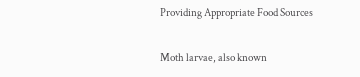Providing Appropriate Food Sources

Moth larvae, also known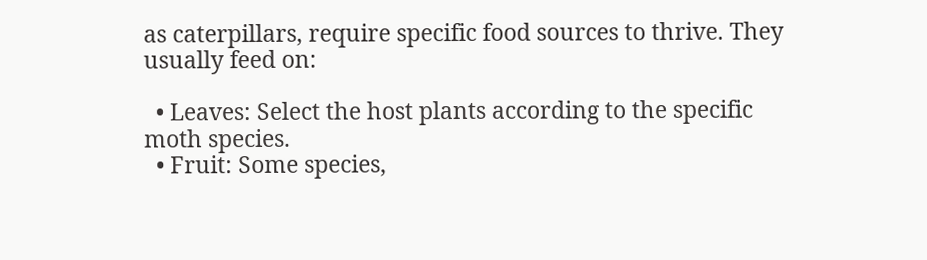as caterpillars, require specific food sources to thrive. They usually feed on:

  • Leaves: Select the host plants according to the specific moth species.
  • Fruit: Some species,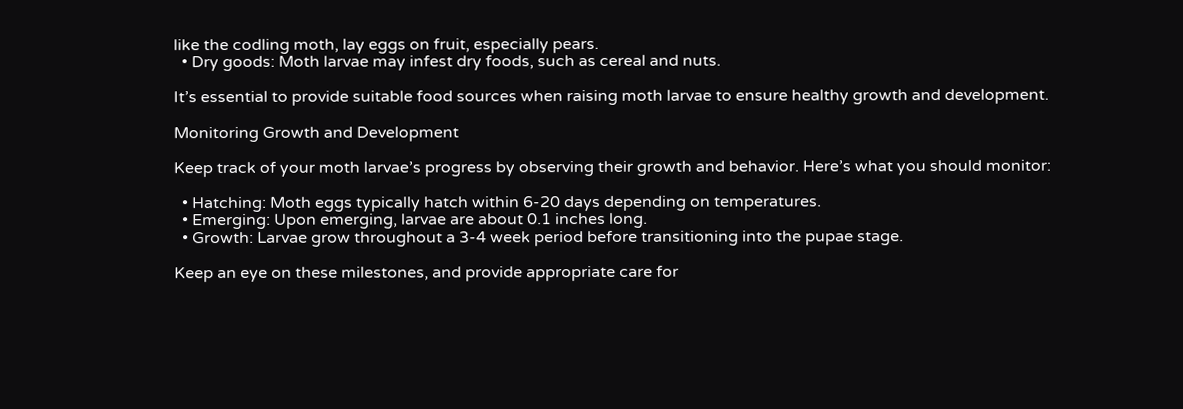like the codling moth, lay eggs on fruit, especially pears.
  • Dry goods: Moth larvae may infest dry foods, such as cereal and nuts.

It’s essential to provide suitable food sources when raising moth larvae to ensure healthy growth and development.

Monitoring Growth and Development

Keep track of your moth larvae’s progress by observing their growth and behavior. Here’s what you should monitor:

  • Hatching: Moth eggs typically hatch within 6-20 days depending on temperatures.
  • Emerging: Upon emerging, larvae are about 0.1 inches long.
  • Growth: Larvae grow throughout a 3-4 week period before transitioning into the pupae stage.

Keep an eye on these milestones, and provide appropriate care for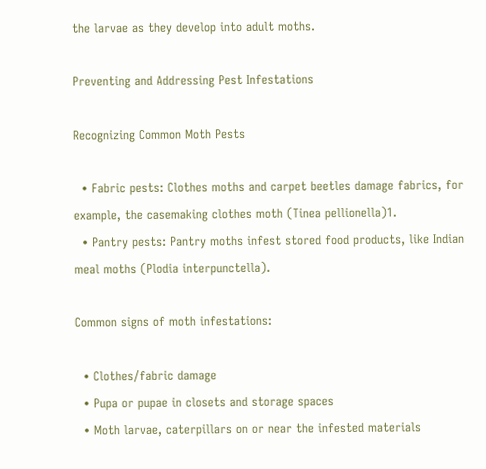the larvae as they develop into adult moths.

Preventing and Addressing Pest Infestations

Recognizing Common Moth Pests

  • Fabric pests: Clothes moths and carpet beetles damage fabrics, for example, the casemaking clothes moth (Tinea pellionella)1.
  • Pantry pests: Pantry moths infest stored food products, like Indian meal moths (Plodia interpunctella).

Common signs of moth infestations:

  • Clothes/fabric damage
  • Pupa or pupae in closets and storage spaces
  • Moth larvae, caterpillars on or near the infested materials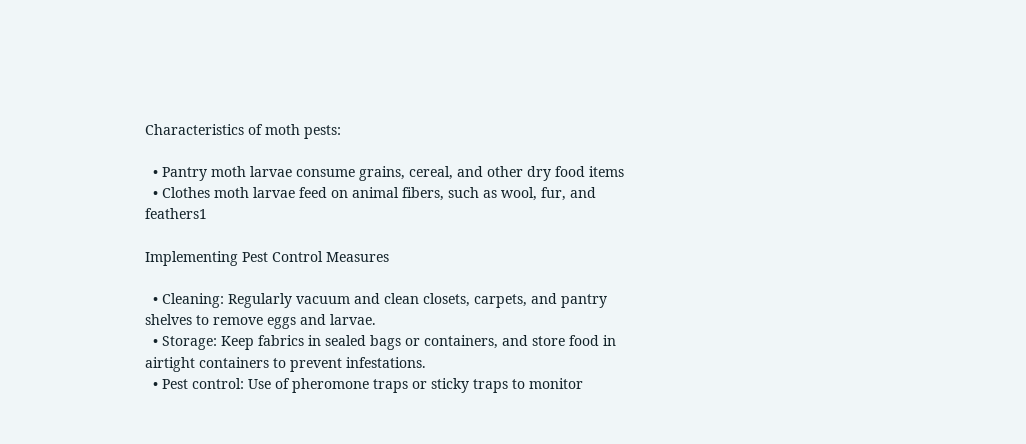Characteristics of moth pests:

  • Pantry moth larvae consume grains, cereal, and other dry food items
  • Clothes moth larvae feed on animal fibers, such as wool, fur, and feathers1

Implementing Pest Control Measures

  • Cleaning: Regularly vacuum and clean closets, carpets, and pantry shelves to remove eggs and larvae.
  • Storage: Keep fabrics in sealed bags or containers, and store food in airtight containers to prevent infestations.
  • Pest control: Use of pheromone traps or sticky traps to monitor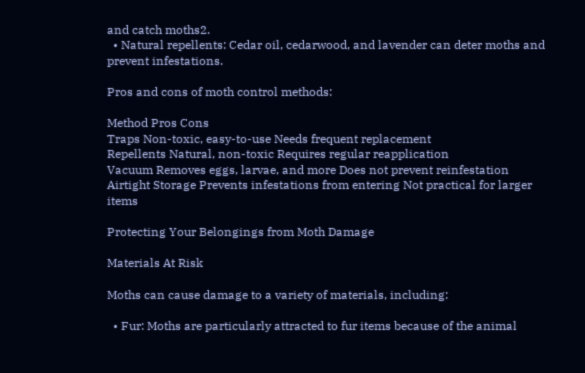and catch moths2.
  • Natural repellents: Cedar oil, cedarwood, and lavender can deter moths and prevent infestations.

Pros and cons of moth control methods:

Method Pros Cons
Traps Non-toxic, easy-to-use Needs frequent replacement
Repellents Natural, non-toxic Requires regular reapplication
Vacuum Removes eggs, larvae, and more Does not prevent reinfestation
Airtight Storage Prevents infestations from entering Not practical for larger items

Protecting Your Belongings from Moth Damage

Materials At Risk

Moths can cause damage to a variety of materials, including:

  • Fur: Moths are particularly attracted to fur items because of the animal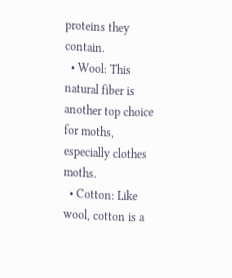proteins they contain.
  • Wool: This natural fiber is another top choice for moths, especially clothes moths.
  • Cotton: Like wool, cotton is a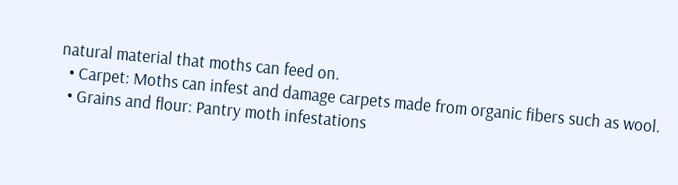natural material that moths can feed on.
  • Carpet: Moths can infest and damage carpets made from organic fibers such as wool.
  • Grains and flour: Pantry moth infestations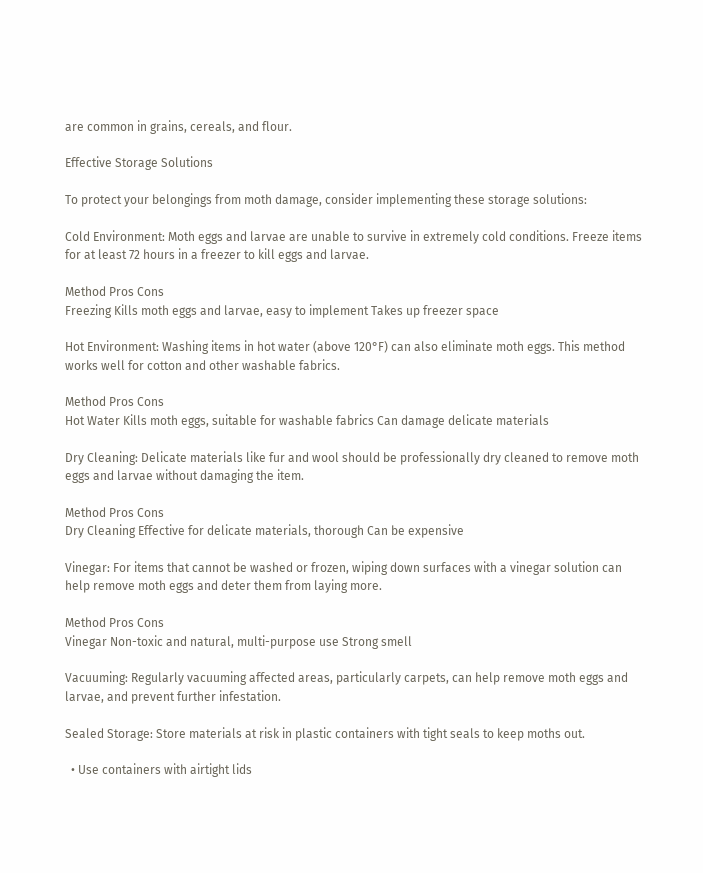are common in grains, cereals, and flour.

Effective Storage Solutions

To protect your belongings from moth damage, consider implementing these storage solutions:

Cold Environment: Moth eggs and larvae are unable to survive in extremely cold conditions. Freeze items for at least 72 hours in a freezer to kill eggs and larvae.

Method Pros Cons
Freezing Kills moth eggs and larvae, easy to implement Takes up freezer space

Hot Environment: Washing items in hot water (above 120°F) can also eliminate moth eggs. This method works well for cotton and other washable fabrics.

Method Pros Cons
Hot Water Kills moth eggs, suitable for washable fabrics Can damage delicate materials

Dry Cleaning: Delicate materials like fur and wool should be professionally dry cleaned to remove moth eggs and larvae without damaging the item.

Method Pros Cons
Dry Cleaning Effective for delicate materials, thorough Can be expensive

Vinegar: For items that cannot be washed or frozen, wiping down surfaces with a vinegar solution can help remove moth eggs and deter them from laying more.

Method Pros Cons
Vinegar Non-toxic and natural, multi-purpose use Strong smell

Vacuuming: Regularly vacuuming affected areas, particularly carpets, can help remove moth eggs and larvae, and prevent further infestation.

Sealed Storage: Store materials at risk in plastic containers with tight seals to keep moths out.

  • Use containers with airtight lids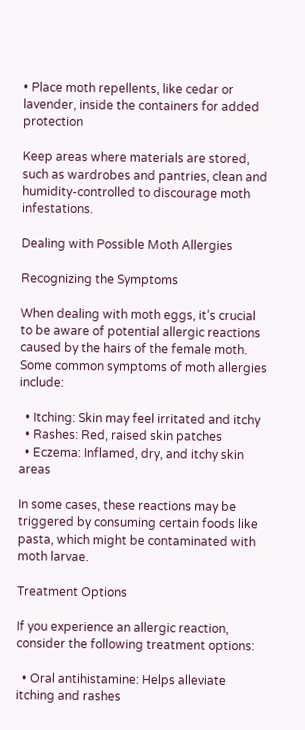• Place moth repellents, like cedar or lavender, inside the containers for added protection

Keep areas where materials are stored, such as wardrobes and pantries, clean and humidity-controlled to discourage moth infestations.

Dealing with Possible Moth Allergies

Recognizing the Symptoms

When dealing with moth eggs, it’s crucial to be aware of potential allergic reactions caused by the hairs of the female moth. Some common symptoms of moth allergies include:

  • Itching: Skin may feel irritated and itchy
  • Rashes: Red, raised skin patches
  • Eczema: Inflamed, dry, and itchy skin areas

In some cases, these reactions may be triggered by consuming certain foods like pasta, which might be contaminated with moth larvae.

Treatment Options

If you experience an allergic reaction, consider the following treatment options:

  • Oral antihistamine: Helps alleviate itching and rashes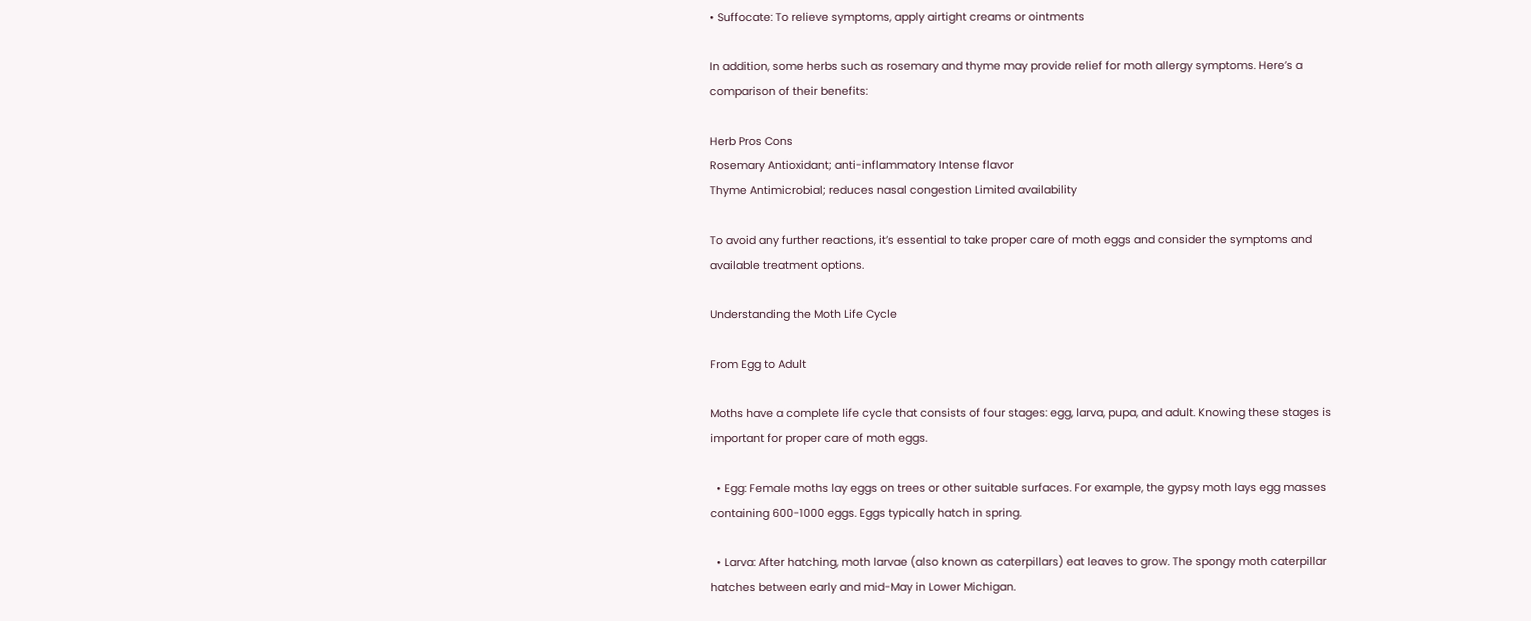• Suffocate: To relieve symptoms, apply airtight creams or ointments

In addition, some herbs such as rosemary and thyme may provide relief for moth allergy symptoms. Here’s a comparison of their benefits:

Herb Pros Cons
Rosemary Antioxidant; anti-inflammatory Intense flavor
Thyme Antimicrobial; reduces nasal congestion Limited availability

To avoid any further reactions, it’s essential to take proper care of moth eggs and consider the symptoms and available treatment options.

Understanding the Moth Life Cycle

From Egg to Adult

Moths have a complete life cycle that consists of four stages: egg, larva, pupa, and adult. Knowing these stages is important for proper care of moth eggs.

  • Egg: Female moths lay eggs on trees or other suitable surfaces. For example, the gypsy moth lays egg masses containing 600-1000 eggs. Eggs typically hatch in spring.

  • Larva: After hatching, moth larvae (also known as caterpillars) eat leaves to grow. The spongy moth caterpillar hatches between early and mid-May in Lower Michigan.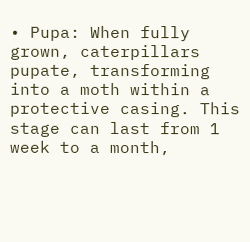• Pupa: When fully grown, caterpillars pupate, transforming into a moth within a protective casing. This stage can last from 1 week to a month,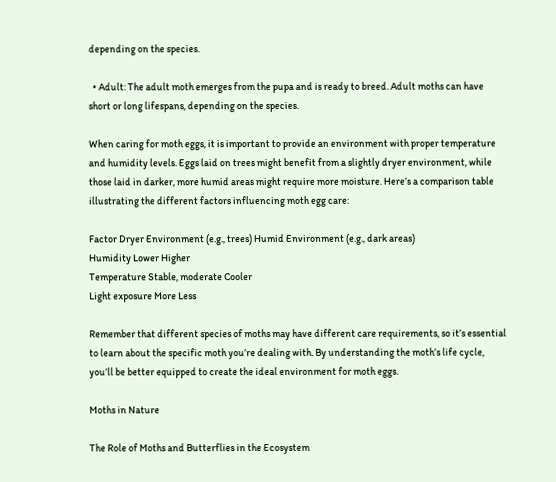depending on the species.

  • Adult: The adult moth emerges from the pupa and is ready to breed. Adult moths can have short or long lifespans, depending on the species.

When caring for moth eggs, it is important to provide an environment with proper temperature and humidity levels. Eggs laid on trees might benefit from a slightly dryer environment, while those laid in darker, more humid areas might require more moisture. Here’s a comparison table illustrating the different factors influencing moth egg care:

Factor Dryer Environment (e.g., trees) Humid Environment (e.g., dark areas)
Humidity Lower Higher
Temperature Stable, moderate Cooler
Light exposure More Less

Remember that different species of moths may have different care requirements, so it’s essential to learn about the specific moth you’re dealing with. By understanding the moth’s life cycle, you’ll be better equipped to create the ideal environment for moth eggs.

Moths in Nature

The Role of Moths and Butterflies in the Ecosystem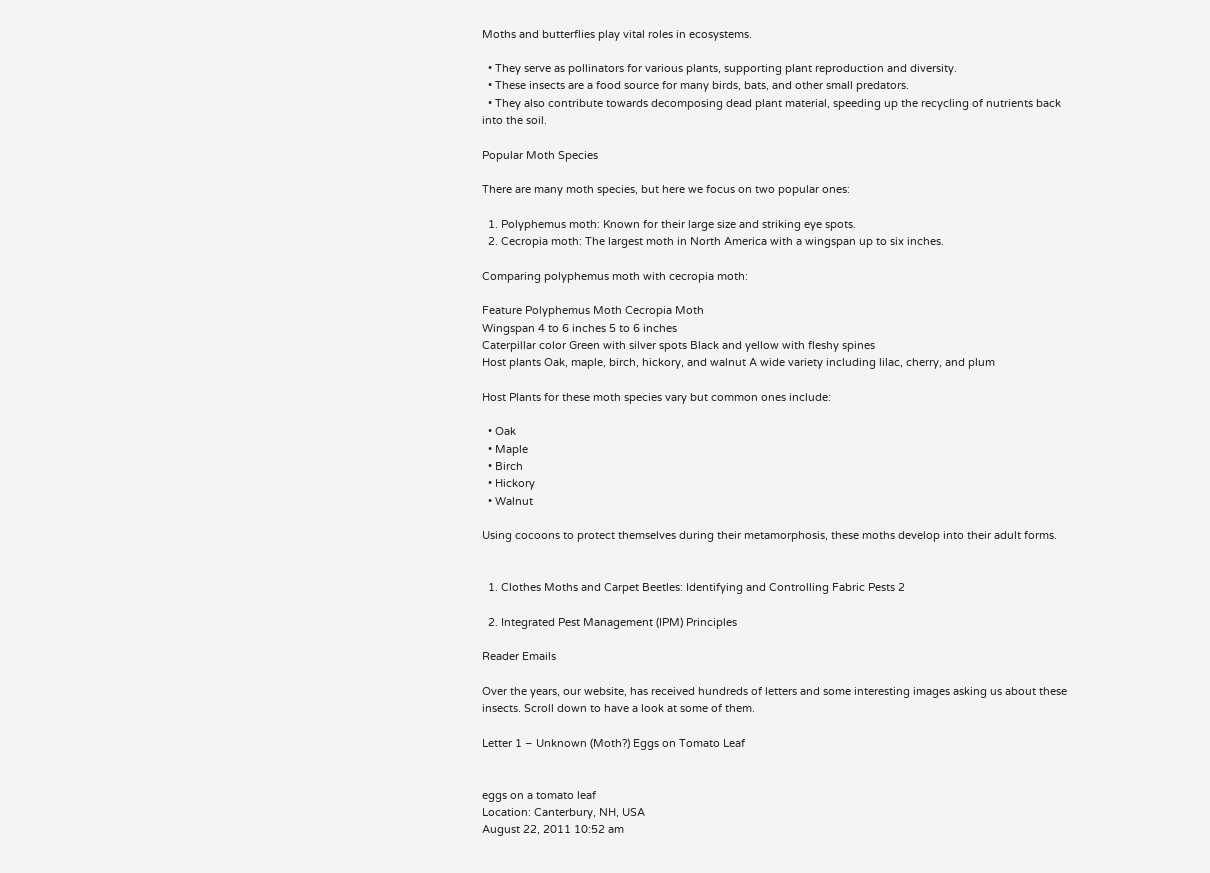Moths and butterflies play vital roles in ecosystems.

  • They serve as pollinators for various plants, supporting plant reproduction and diversity.
  • These insects are a food source for many birds, bats, and other small predators.
  • They also contribute towards decomposing dead plant material, speeding up the recycling of nutrients back into the soil.

Popular Moth Species

There are many moth species, but here we focus on two popular ones:

  1. Polyphemus moth: Known for their large size and striking eye spots.
  2. Cecropia moth: The largest moth in North America with a wingspan up to six inches.

Comparing polyphemus moth with cecropia moth:

Feature Polyphemus Moth Cecropia Moth
Wingspan 4 to 6 inches 5 to 6 inches
Caterpillar color Green with silver spots Black and yellow with fleshy spines
Host plants Oak, maple, birch, hickory, and walnut A wide variety including lilac, cherry, and plum

Host Plants for these moth species vary but common ones include:

  • Oak
  • Maple
  • Birch
  • Hickory
  • Walnut

Using cocoons to protect themselves during their metamorphosis, these moths develop into their adult forms.


  1. Clothes Moths and Carpet Beetles: Identifying and Controlling Fabric Pests 2

  2. Integrated Pest Management (IPM) Principles

Reader Emails

Over the years, our website, has received hundreds of letters and some interesting images asking us about these insects. Scroll down to have a look at some of them.

Letter 1 – Unknown (Moth?) Eggs on Tomato Leaf


eggs on a tomato leaf
Location: Canterbury, NH, USA
August 22, 2011 10:52 am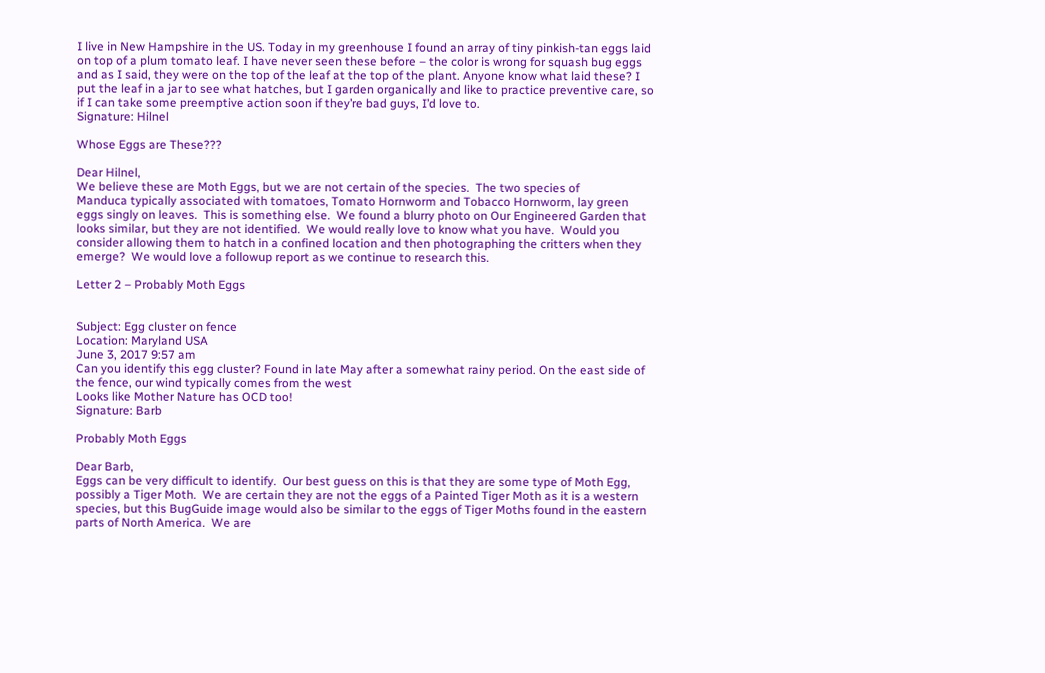I live in New Hampshire in the US. Today in my greenhouse I found an array of tiny pinkish-tan eggs laid on top of a plum tomato leaf. I have never seen these before – the color is wrong for squash bug eggs and as I said, they were on the top of the leaf at the top of the plant. Anyone know what laid these? I put the leaf in a jar to see what hatches, but I garden organically and like to practice preventive care, so if I can take some preemptive action soon if they’re bad guys, I’d love to.
Signature: Hilnel

Whose Eggs are These???

Dear Hilnel,
We believe these are Moth Eggs, but we are not certain of the species.  The two species of
Manduca typically associated with tomatoes, Tomato Hornworm and Tobacco Hornworm, lay green eggs singly on leaves.  This is something else.  We found a blurry photo on Our Engineered Garden that looks similar, but they are not identified.  We would really love to know what you have.  Would you consider allowing them to hatch in a confined location and then photographing the critters when they emerge?  We would love a followup report as we continue to research this.

Letter 2 – Probably Moth Eggs


Subject: Egg cluster on fence
Location: Maryland USA
June 3, 2017 9:57 am
Can you identify this egg cluster? Found in late May after a somewhat rainy period. On the east side of the fence, our wind typically comes from the west
Looks like Mother Nature has OCD too!
Signature: Barb

Probably Moth Eggs

Dear Barb,
Eggs can be very difficult to identify.  Our best guess on this is that they are some type of Moth Egg, possibly a Tiger Moth.  We are certain they are not the eggs of a Painted Tiger Moth as it is a western species, but this BugGuide image would also be similar to the eggs of Tiger Moths found in the eastern parts of North America.  We are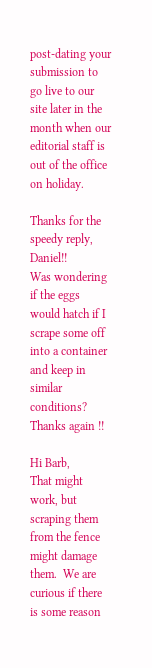post-dating your submission to go live to our site later in the month when our editorial staff is out of the office on holiday.

Thanks for the speedy reply, Daniel!!
Was wondering if the eggs would hatch if I scrape some off into a container and keep in similar conditions?
Thanks again !!

Hi Barb,
That might work, but scraping them from the fence might damage them.  We are curious if there is some reason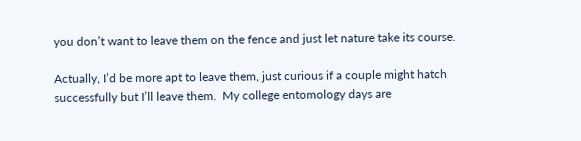you don’t want to leave them on the fence and just let nature take its course.

Actually, I’d be more apt to leave them, just curious if a couple might hatch successfully but I’ll leave them.  My college entomology days are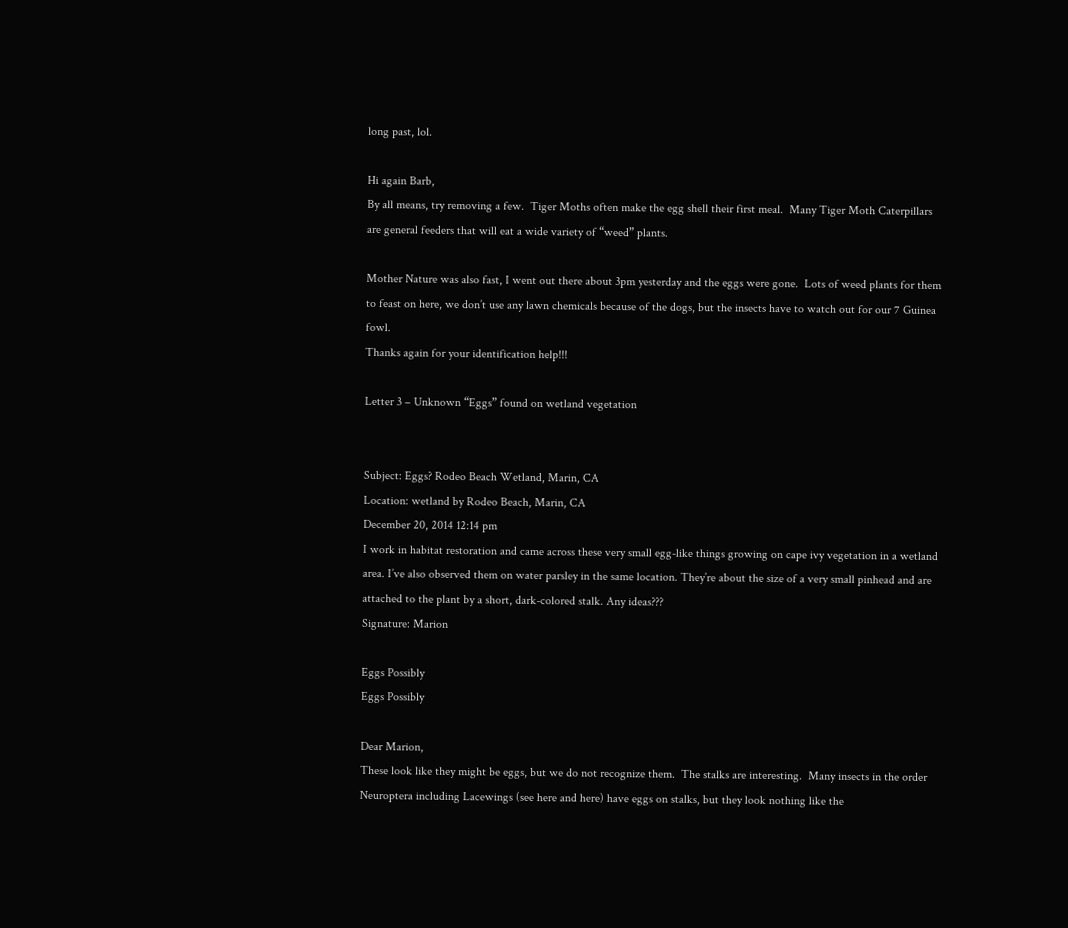long past, lol.

Hi again Barb,
By all means, try removing a few.  Tiger Moths often make the egg shell their first meal.  Many Tiger Moth Caterpillars are general feeders that will eat a wide variety of “weed” plants.

Mother Nature was also fast, I went out there about 3pm yesterday and the eggs were gone.  Lots of weed plants for them to feast on here, we don’t use any lawn chemicals because of the dogs, but the insects have to watch out for our 7 Guinea fowl.
Thanks again for your identification help!!!

Letter 3 – Unknown “Eggs” found on wetland vegetation


Subject: Eggs? Rodeo Beach Wetland, Marin, CA
Location: wetland by Rodeo Beach, Marin, CA
December 20, 2014 12:14 pm
I work in habitat restoration and came across these very small egg-like things growing on cape ivy vegetation in a wetland area. I’ve also observed them on water parsley in the same location. They’re about the size of a very small pinhead and are attached to the plant by a short, dark-colored stalk. Any ideas???
Signature: Marion

Eggs Possibly
Eggs Possibly

Dear Marion,
These look like they might be eggs, but we do not recognize them.  The stalks are interesting.  Many insects in the order Neuroptera including Lacewings (see here and here) have eggs on stalks, but they look nothing like the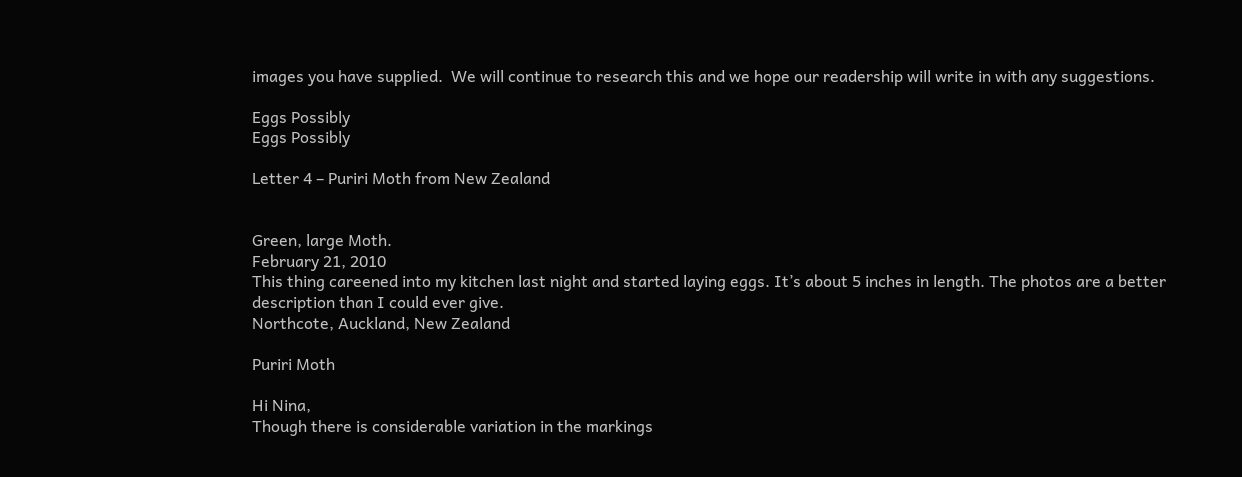images you have supplied.  We will continue to research this and we hope our readership will write in with any suggestions.

Eggs Possibly
Eggs Possibly

Letter 4 – Puriri Moth from New Zealand


Green, large Moth.
February 21, 2010
This thing careened into my kitchen last night and started laying eggs. It’s about 5 inches in length. The photos are a better description than I could ever give.
Northcote, Auckland, New Zealand

Puriri Moth

Hi Nina,
Though there is considerable variation in the markings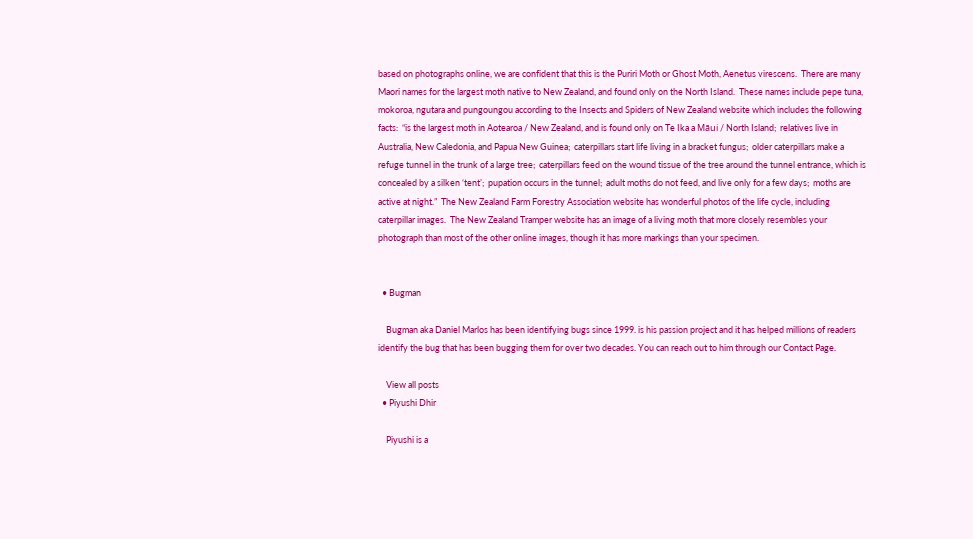based on photographs online, we are confident that this is the Puriri Moth or Ghost Moth, Aenetus virescens.  There are many Maori names for the largest moth native to New Zealand, and found only on the North Island.  These names include pepe tuna, mokoroa, ngutara and pungoungou according to the Insects and Spiders of New Zealand website which includes the following facts:  “is the largest moth in Aotearoa / New Zealand, and is found only on Te Ika a Māui / North Island;  relatives live in Australia, New Caledonia, and Papua New Guinea;  caterpillars start life living in a bracket fungus;  older caterpillars make a refuge tunnel in the trunk of a large tree;  caterpillars feed on the wound tissue of the tree around the tunnel entrance, which is concealed by a silken ‘tent’;  pupation occurs in the tunnel;  adult moths do not feed, and live only for a few days;  moths are active at night.”  The New Zealand Farm Forestry Association website has wonderful photos of the life cycle, including caterpillar images.  The New Zealand Tramper website has an image of a living moth that more closely resembles your photograph than most of the other online images, though it has more markings than your specimen.


  • Bugman

    Bugman aka Daniel Marlos has been identifying bugs since 1999. is his passion project and it has helped millions of readers identify the bug that has been bugging them for over two decades. You can reach out to him through our Contact Page.

    View all posts
  • Piyushi Dhir

    Piyushi is a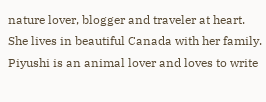nature lover, blogger and traveler at heart. She lives in beautiful Canada with her family. Piyushi is an animal lover and loves to write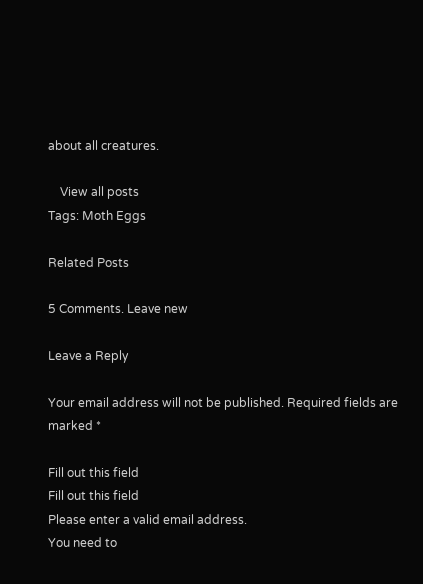about all creatures.

    View all posts
Tags: Moth Eggs

Related Posts

5 Comments. Leave new

Leave a Reply

Your email address will not be published. Required fields are marked *

Fill out this field
Fill out this field
Please enter a valid email address.
You need to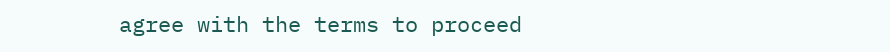agree with the terms to proceed